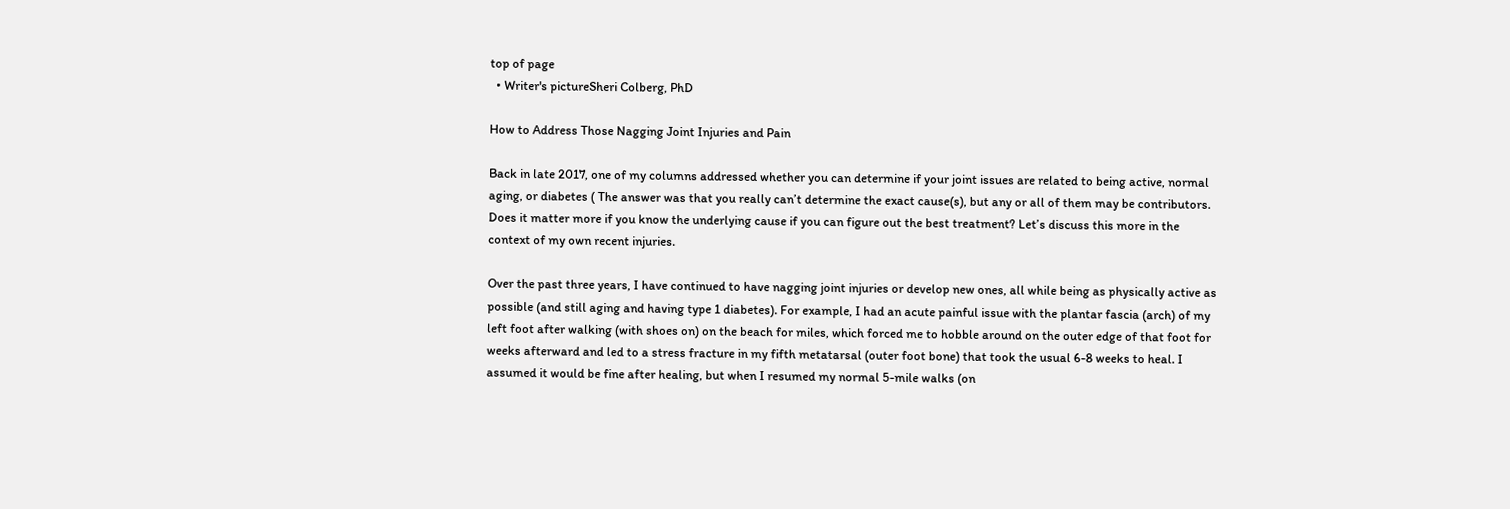top of page
  • Writer's pictureSheri Colberg, PhD

How to Address Those Nagging Joint Injuries and Pain

Back in late 2017, one of my columns addressed whether you can determine if your joint issues are related to being active, normal aging, or diabetes ( The answer was that you really can’t determine the exact cause(s), but any or all of them may be contributors. Does it matter more if you know the underlying cause if you can figure out the best treatment? Let’s discuss this more in the context of my own recent injuries.

Over the past three years, I have continued to have nagging joint injuries or develop new ones, all while being as physically active as possible (and still aging and having type 1 diabetes). For example, I had an acute painful issue with the plantar fascia (arch) of my left foot after walking (with shoes on) on the beach for miles, which forced me to hobble around on the outer edge of that foot for weeks afterward and led to a stress fracture in my fifth metatarsal (outer foot bone) that took the usual 6-8 weeks to heal. I assumed it would be fine after healing, but when I resumed my normal 5-mile walks (on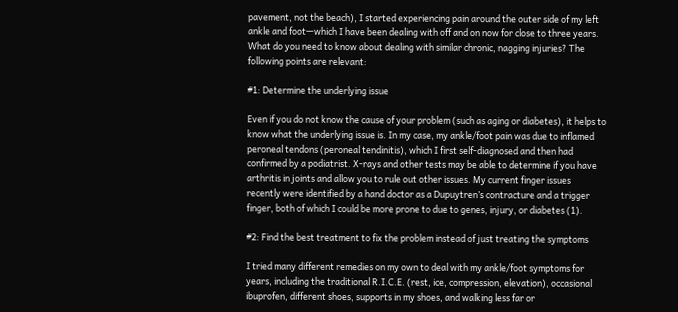pavement, not the beach), I started experiencing pain around the outer side of my left ankle and foot—which I have been dealing with off and on now for close to three years. What do you need to know about dealing with similar chronic, nagging injuries? The following points are relevant:

#1: Determine the underlying issue

Even if you do not know the cause of your problem (such as aging or diabetes), it helps to know what the underlying issue is. In my case, my ankle/foot pain was due to inflamed peroneal tendons (peroneal tendinitis), which I first self-diagnosed and then had confirmed by a podiatrist. X-rays and other tests may be able to determine if you have arthritis in joints and allow you to rule out other issues. My current finger issues recently were identified by a hand doctor as a Dupuytren’s contracture and a trigger finger, both of which I could be more prone to due to genes, injury, or diabetes (1).

#2: Find the best treatment to fix the problem instead of just treating the symptoms

I tried many different remedies on my own to deal with my ankle/foot symptoms for years, including the traditional R.I.C.E. (rest, ice, compression, elevation), occasional ibuprofen, different shoes, supports in my shoes, and walking less far or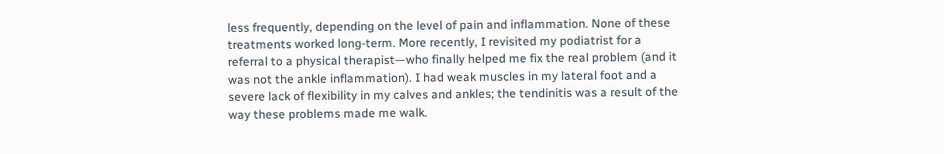less frequently, depending on the level of pain and inflammation. None of these treatments worked long-term. More recently, I revisited my podiatrist for a referral to a physical therapist—who finally helped me fix the real problem (and it was not the ankle inflammation). I had weak muscles in my lateral foot and a severe lack of flexibility in my calves and ankles; the tendinitis was a result of the way these problems made me walk.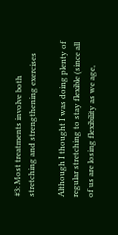#3: Most treatments involve both stretching and strengthening exercises

Although I thought I was doing plenty of regular stretching to stay flexible (since all of us are losing flexibility as we age,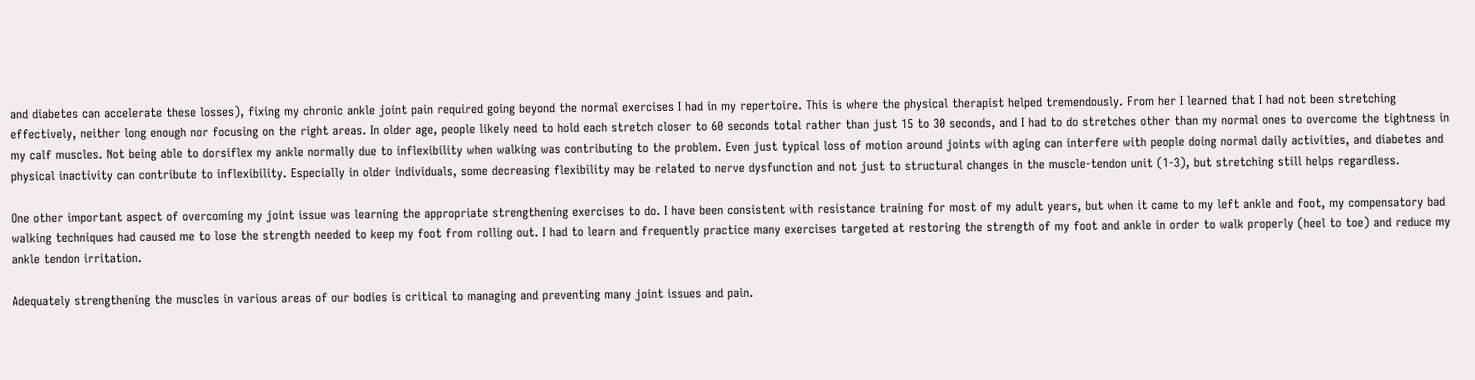and diabetes can accelerate these losses), fixing my chronic ankle joint pain required going beyond the normal exercises I had in my repertoire. This is where the physical therapist helped tremendously. From her I learned that I had not been stretching effectively, neither long enough nor focusing on the right areas. In older age, people likely need to hold each stretch closer to 60 seconds total rather than just 15 to 30 seconds, and I had to do stretches other than my normal ones to overcome the tightness in my calf muscles. Not being able to dorsiflex my ankle normally due to inflexibility when walking was contributing to the problem. Even just typical loss of motion around joints with aging can interfere with people doing normal daily activities, and diabetes and physical inactivity can contribute to inflexibility. Especially in older individuals, some decreasing flexibility may be related to nerve dysfunction and not just to structural changes in the muscle-tendon unit (1-3), but stretching still helps regardless.

One other important aspect of overcoming my joint issue was learning the appropriate strengthening exercises to do. I have been consistent with resistance training for most of my adult years, but when it came to my left ankle and foot, my compensatory bad walking techniques had caused me to lose the strength needed to keep my foot from rolling out. I had to learn and frequently practice many exercises targeted at restoring the strength of my foot and ankle in order to walk properly (heel to toe) and reduce my ankle tendon irritation.

Adequately strengthening the muscles in various areas of our bodies is critical to managing and preventing many joint issues and pain.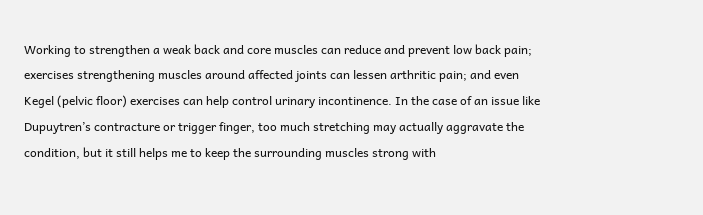Working to strengthen a weak back and core muscles can reduce and prevent low back pain; exercises strengthening muscles around affected joints can lessen arthritic pain; and even Kegel (pelvic floor) exercises can help control urinary incontinence. In the case of an issue like Dupuytren’s contracture or trigger finger, too much stretching may actually aggravate the condition, but it still helps me to keep the surrounding muscles strong with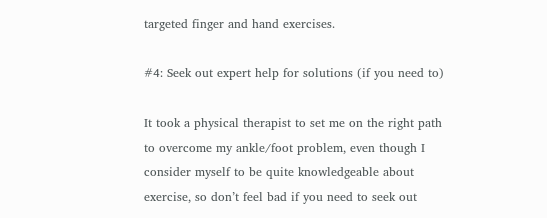targeted finger and hand exercises.

#4: Seek out expert help for solutions (if you need to)

It took a physical therapist to set me on the right path to overcome my ankle/foot problem, even though I consider myself to be quite knowledgeable about exercise, so don’t feel bad if you need to seek out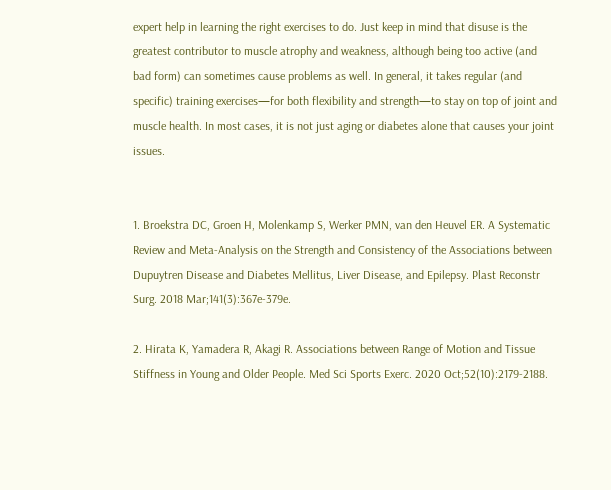expert help in learning the right exercises to do. Just keep in mind that disuse is the greatest contributor to muscle atrophy and weakness, although being too active (and bad form) can sometimes cause problems as well. In general, it takes regular (and specific) training exercises—for both flexibility and strength—to stay on top of joint and muscle health. In most cases, it is not just aging or diabetes alone that causes your joint issues.


1. Broekstra DC, Groen H, Molenkamp S, Werker PMN, van den Heuvel ER. A Systematic Review and Meta-Analysis on the Strength and Consistency of the Associations between Dupuytren Disease and Diabetes Mellitus, Liver Disease, and Epilepsy. Plast Reconstr Surg. 2018 Mar;141(3):367e-379e.

2. Hirata K, Yamadera R, Akagi R. Associations between Range of Motion and Tissue Stiffness in Young and Older People. Med Sci Sports Exerc. 2020 Oct;52(10):2179-2188.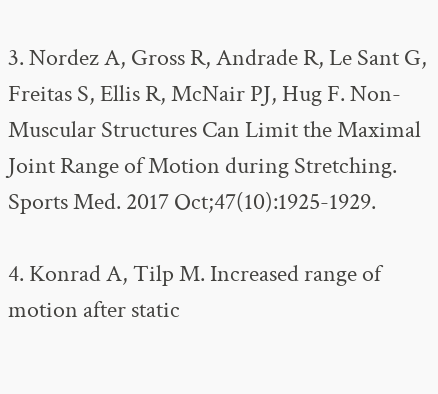3. Nordez A, Gross R, Andrade R, Le Sant G, Freitas S, Ellis R, McNair PJ, Hug F. Non-Muscular Structures Can Limit the Maximal Joint Range of Motion during Stretching. Sports Med. 2017 Oct;47(10):1925-1929.

4. Konrad A, Tilp M. Increased range of motion after static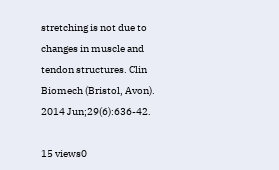stretching is not due to changes in muscle and tendon structures. Clin Biomech (Bristol, Avon). 2014 Jun;29(6):636-42.

15 views0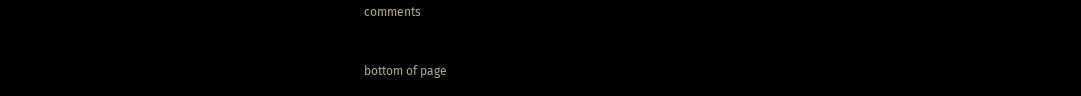comments


bottom of page